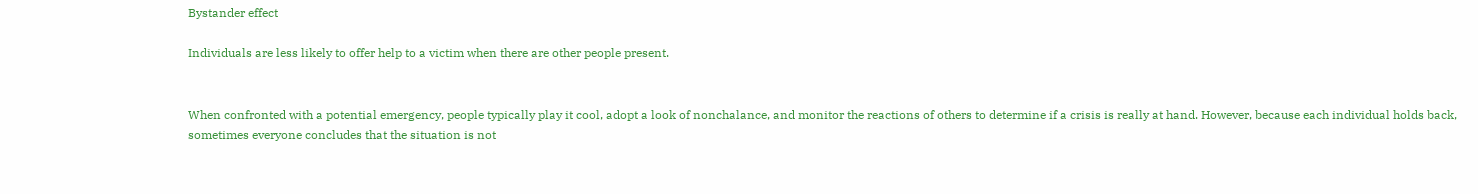Bystander effect

Individuals are less likely to offer help to a victim when there are other people present.


When confronted with a potential emergency, people typically play it cool, adopt a look of nonchalance, and monitor the reactions of others to determine if a crisis is really at hand. However, because each individual holds back, sometimes everyone concludes that the situation is not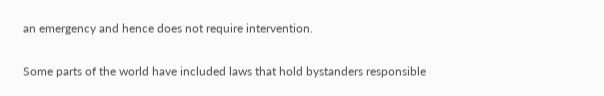an emergency and hence does not require intervention.


Some parts of the world have included laws that hold bystanders responsible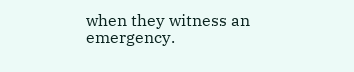when they witness an emergency.